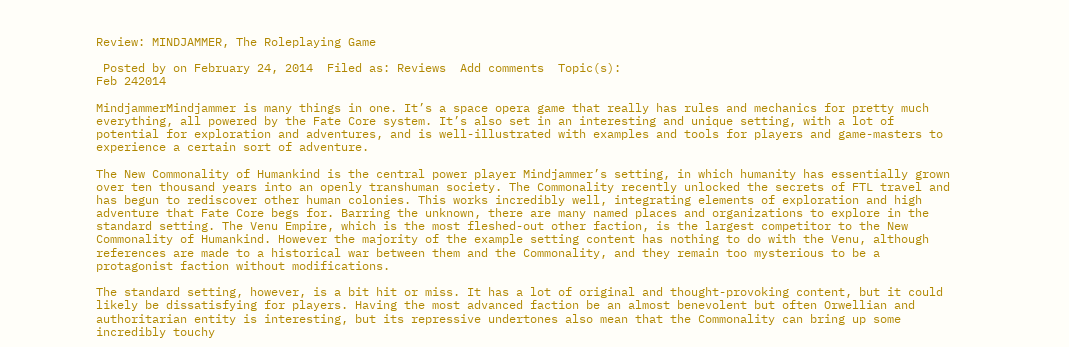Review: MINDJAMMER, The Roleplaying Game

 Posted by on February 24, 2014  Filed as: Reviews  Add comments  Topic(s):
Feb 242014

MindjammerMindjammer is many things in one. It’s a space opera game that really has rules and mechanics for pretty much everything, all powered by the Fate Core system. It’s also set in an interesting and unique setting, with a lot of potential for exploration and adventures, and is well-illustrated with examples and tools for players and game-masters to experience a certain sort of adventure.

The New Commonality of Humankind is the central power player Mindjammer’s setting, in which humanity has essentially grown over ten thousand years into an openly transhuman society. The Commonality recently unlocked the secrets of FTL travel and has begun to rediscover other human colonies. This works incredibly well, integrating elements of exploration and high adventure that Fate Core begs for. Barring the unknown, there are many named places and organizations to explore in the standard setting. The Venu Empire, which is the most fleshed-out other faction, is the largest competitor to the New Commonality of Humankind. However the majority of the example setting content has nothing to do with the Venu, although references are made to a historical war between them and the Commonality, and they remain too mysterious to be a protagonist faction without modifications.

The standard setting, however, is a bit hit or miss. It has a lot of original and thought-provoking content, but it could likely be dissatisfying for players. Having the most advanced faction be an almost benevolent but often Orwellian and authoritarian entity is interesting, but its repressive undertones also mean that the Commonality can bring up some incredibly touchy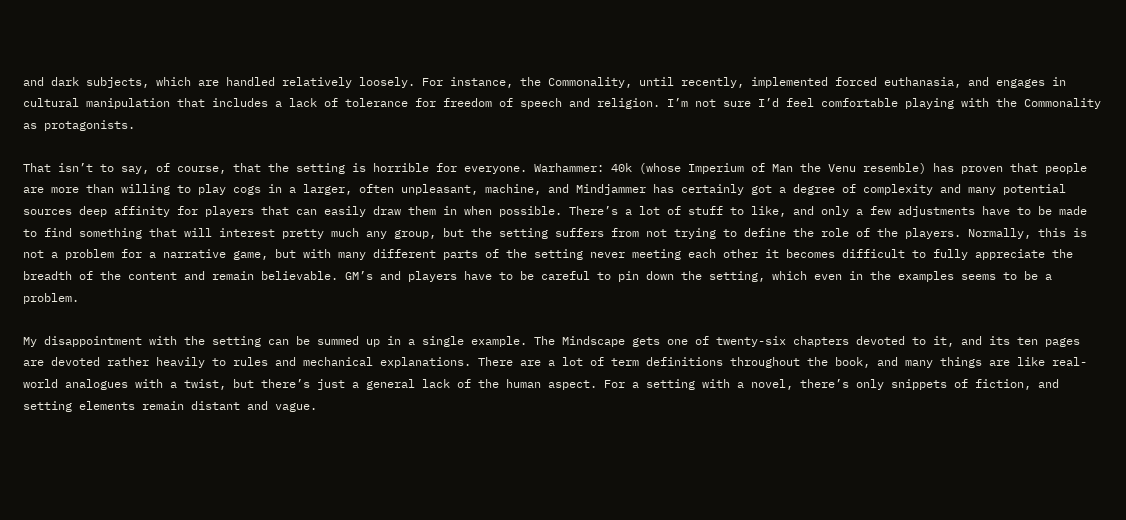and dark subjects, which are handled relatively loosely. For instance, the Commonality, until recently, implemented forced euthanasia, and engages in cultural manipulation that includes a lack of tolerance for freedom of speech and religion. I’m not sure I’d feel comfortable playing with the Commonality as protagonists.

That isn’t to say, of course, that the setting is horrible for everyone. Warhammer: 40k (whose Imperium of Man the Venu resemble) has proven that people are more than willing to play cogs in a larger, often unpleasant, machine, and Mindjammer has certainly got a degree of complexity and many potential sources deep affinity for players that can easily draw them in when possible. There’s a lot of stuff to like, and only a few adjustments have to be made to find something that will interest pretty much any group, but the setting suffers from not trying to define the role of the players. Normally, this is not a problem for a narrative game, but with many different parts of the setting never meeting each other it becomes difficult to fully appreciate the breadth of the content and remain believable. GM’s and players have to be careful to pin down the setting, which even in the examples seems to be a problem.

My disappointment with the setting can be summed up in a single example. The Mindscape gets one of twenty-six chapters devoted to it, and its ten pages are devoted rather heavily to rules and mechanical explanations. There are a lot of term definitions throughout the book, and many things are like real-world analogues with a twist, but there’s just a general lack of the human aspect. For a setting with a novel, there’s only snippets of fiction, and setting elements remain distant and vague.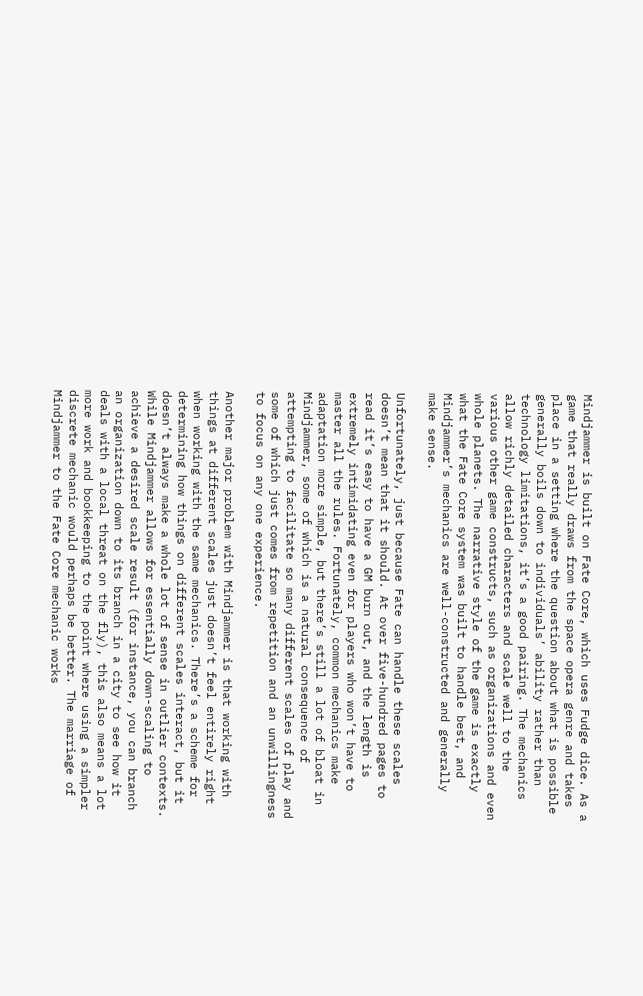Mindjammer is built on Fate Core, which uses Fudge dice. As a game that really draws from the space opera genre and takes place in a setting where the question about what is possible generally boils down to individuals’ ability rather than technology limitations, it’s a good pairing. The mechanics allow richly detailed characters and scale well to the various other game constructs, such as organizations and even whole planets. The narrative style of the game is exactly what the Fate Core system was built to handle best, and Mindjammer’s mechanics are well-constructed and generally make sense.

Unfortunately, just because Fate can handle these scales doesn’t mean that it should. At over five-hundred pages to read it’s easy to have a GM burn out, and the length is extremely intimidating even for players who won’t have to master all the rules. Fortunately, common mechanics make adaptation more simple, but there’s still a lot of bloat in Mindjammer, some of which is a natural consequence of attempting to facilitate so many different scales of play and some of which just comes from repetition and an unwillingness to focus on any one experience.

Another major problem with Mindjammer is that working with things at different scales just doesn’t feel entirely right when working with the same mechanics. There’s a scheme for determining how things on different scales interact, but it doesn’t always make a whole lot of sense in outlier contexts. While Mindjammer allows for essentially down-scaling to achieve a desired scale result (for instance, you can branch an organization down to its branch in a city to see how it deals with a local threat on the fly), this also means a lot more work and bookkeeping to the point where using a simpler discrete mechanic would perhaps be better. The marriage of Mindjammer to the Fate Core mechanic works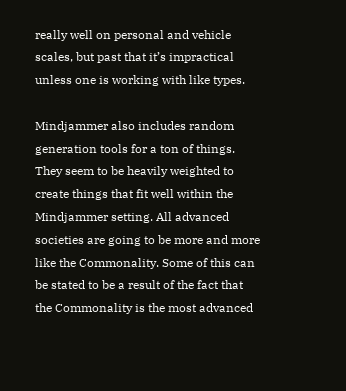really well on personal and vehicle scales, but past that it’s impractical unless one is working with like types.

Mindjammer also includes random generation tools for a ton of things. They seem to be heavily weighted to create things that fit well within the Mindjammer setting. All advanced societies are going to be more and more like the Commonality. Some of this can be stated to be a result of the fact that the Commonality is the most advanced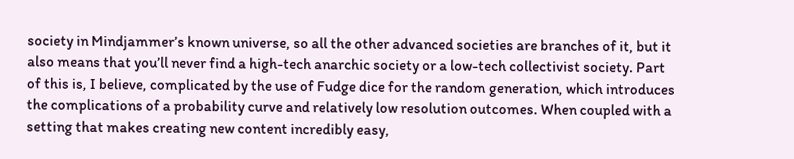society in Mindjammer’s known universe, so all the other advanced societies are branches of it, but it also means that you’ll never find a high-tech anarchic society or a low-tech collectivist society. Part of this is, I believe, complicated by the use of Fudge dice for the random generation, which introduces the complications of a probability curve and relatively low resolution outcomes. When coupled with a setting that makes creating new content incredibly easy,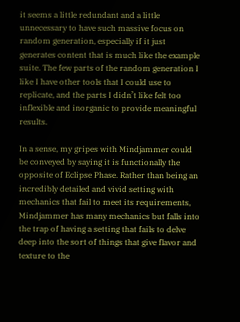it seems a little redundant and a little unnecessary to have such massive focus on random generation, especially if it just generates content that is much like the example suite. The few parts of the random generation I like I have other tools that I could use to replicate, and the parts I didn’t like felt too inflexible and inorganic to provide meaningful results.

In a sense, my gripes with Mindjammer could be conveyed by saying it is functionally the opposite of Eclipse Phase. Rather than being an incredibly detailed and vivid setting with mechanics that fail to meet its requirements, Mindjammer has many mechanics but falls into the trap of having a setting that fails to delve deep into the sort of things that give flavor and texture to the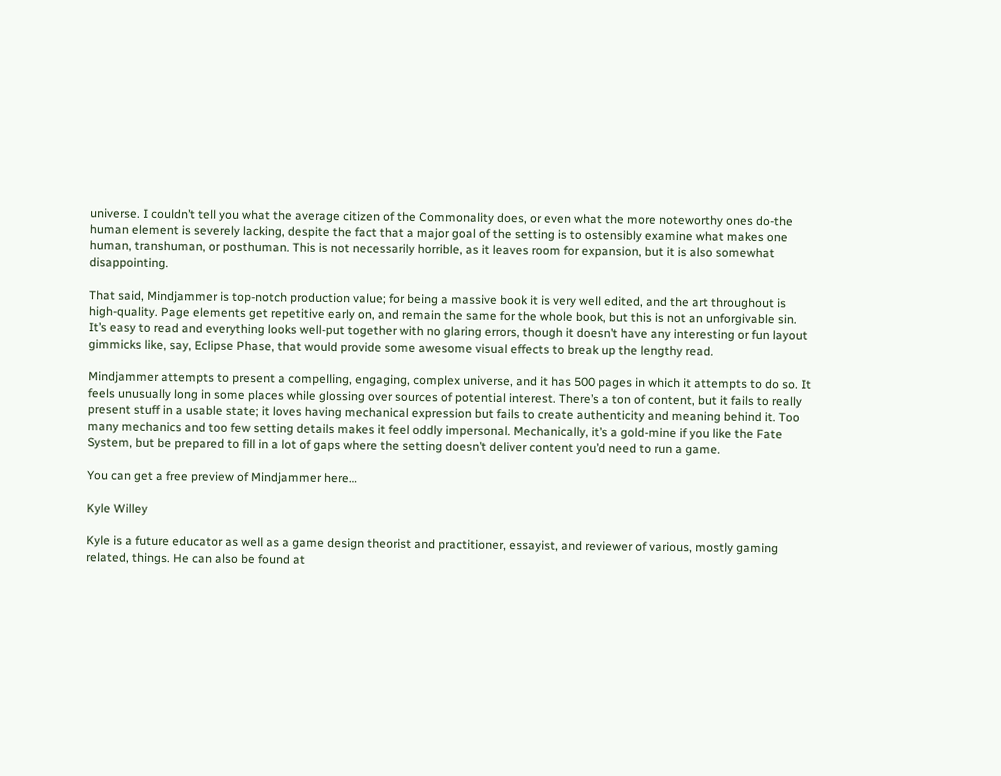universe. I couldn’t tell you what the average citizen of the Commonality does, or even what the more noteworthy ones do-the human element is severely lacking, despite the fact that a major goal of the setting is to ostensibly examine what makes one human, transhuman, or posthuman. This is not necessarily horrible, as it leaves room for expansion, but it is also somewhat disappointing.

That said, Mindjammer is top-notch production value; for being a massive book it is very well edited, and the art throughout is high-quality. Page elements get repetitive early on, and remain the same for the whole book, but this is not an unforgivable sin. It’s easy to read and everything looks well-put together with no glaring errors, though it doesn’t have any interesting or fun layout gimmicks like, say, Eclipse Phase, that would provide some awesome visual effects to break up the lengthy read.

Mindjammer attempts to present a compelling, engaging, complex universe, and it has 500 pages in which it attempts to do so. It feels unusually long in some places while glossing over sources of potential interest. There’s a ton of content, but it fails to really present stuff in a usable state; it loves having mechanical expression but fails to create authenticity and meaning behind it. Too many mechanics and too few setting details makes it feel oddly impersonal. Mechanically, it’s a gold-mine if you like the Fate System, but be prepared to fill in a lot of gaps where the setting doesn’t deliver content you’d need to run a game.

You can get a free preview of Mindjammer here…

Kyle Willey

Kyle is a future educator as well as a game design theorist and practitioner, essayist, and reviewer of various, mostly gaming related, things. He can also be found at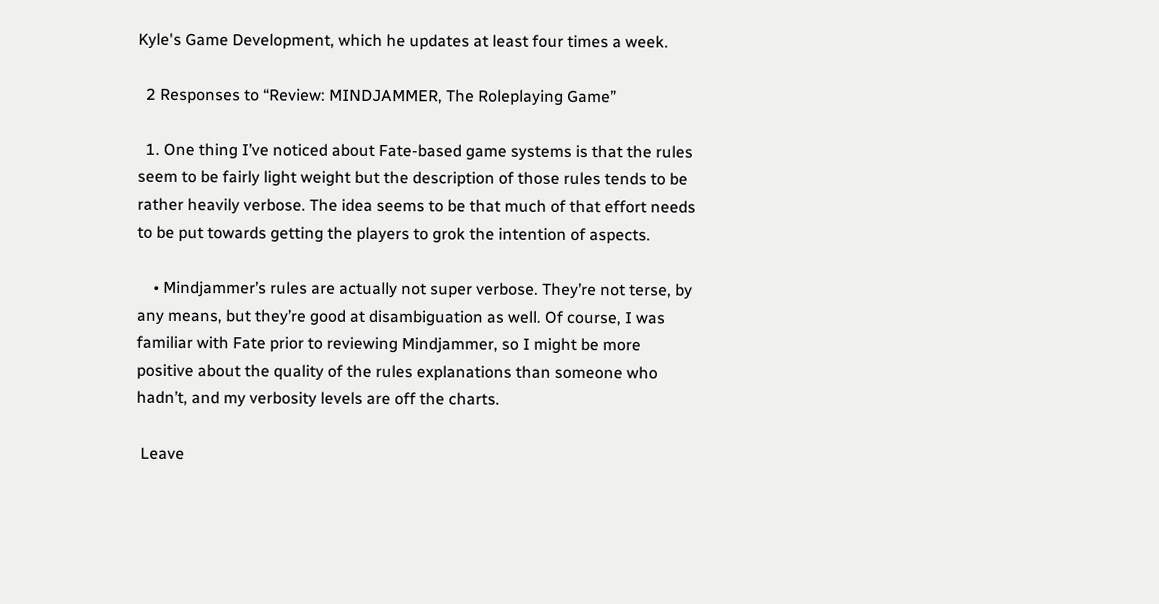Kyle's Game Development, which he updates at least four times a week.

  2 Responses to “Review: MINDJAMMER, The Roleplaying Game”

  1. One thing I’ve noticed about Fate-based game systems is that the rules seem to be fairly light weight but the description of those rules tends to be rather heavily verbose. The idea seems to be that much of that effort needs to be put towards getting the players to grok the intention of aspects.

    • Mindjammer’s rules are actually not super verbose. They’re not terse, by any means, but they’re good at disambiguation as well. Of course, I was familiar with Fate prior to reviewing Mindjammer, so I might be more positive about the quality of the rules explanations than someone who hadn’t, and my verbosity levels are off the charts.

 Leave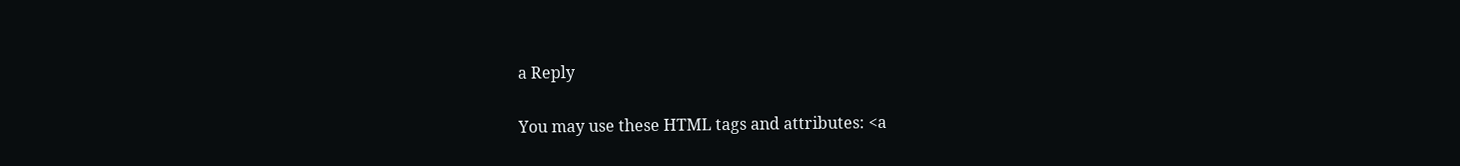a Reply

You may use these HTML tags and attributes: <a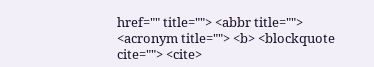href="" title=""> <abbr title=""> <acronym title=""> <b> <blockquote cite=""> <cite>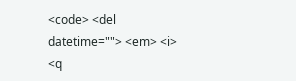<code> <del datetime=""> <em> <i> <q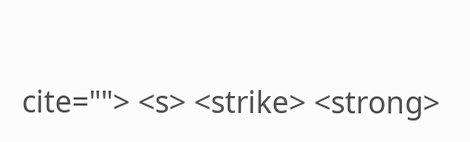cite=""> <s> <strike> <strong>